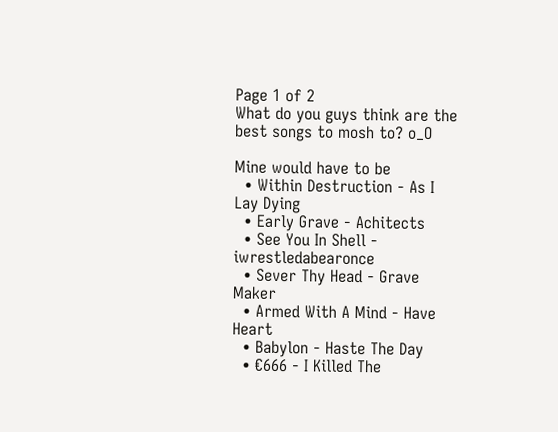Page 1 of 2
What do you guys think are the best songs to mosh to? o_O

Mine would have to be
  • Within Destruction - As I Lay Dying
  • Early Grave - Achitects
  • See You In Shell - iwrestledabearonce
  • Sever Thy Head - Grave Maker
  • Armed With A Mind - Have Heart
  • Babylon - Haste The Day
  • €666 - I Killed The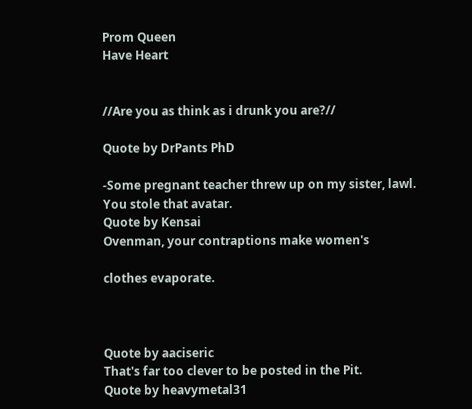Prom Queen
Have Heart


//Are you as think as i drunk you are?//

Quote by DrPants PhD

-Some pregnant teacher threw up on my sister, lawl.
You stole that avatar.
Quote by Kensai
Ovenman, your contraptions make women's

clothes evaporate.



Quote by aaciseric
That's far too clever to be posted in the Pit.
Quote by heavymetal31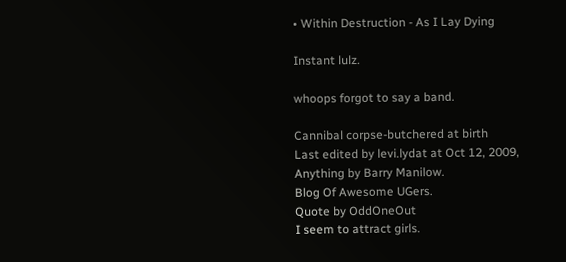• Within Destruction - As I Lay Dying

Instant lulz.

whoops forgot to say a band.

Cannibal corpse-butchered at birth
Last edited by levi.lydat at Oct 12, 2009,
Anything by Barry Manilow.
Blog Of Awesome UGers.
Quote by OddOneOut
I seem to attract girls.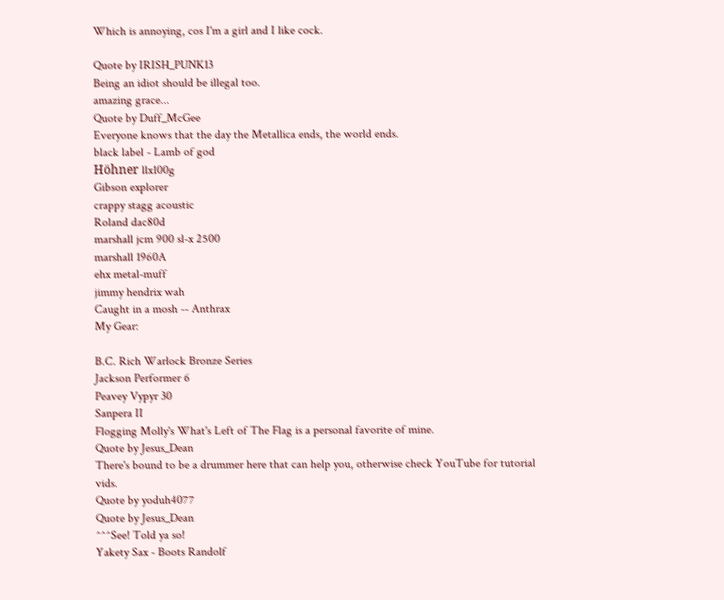Which is annoying, cos I'm a girl and I like cock.

Quote by IRISH_PUNK13
Being an idiot should be illegal too.
amazing grace...
Quote by Duff_McGee
Everyone knows that the day the Metallica ends, the world ends.
black label - Lamb of god
Höhner llx100g
Gibson explorer
crappy stagg acoustic
Roland dac80d
marshall jcm 900 sl-x 2500
marshall 1960A
ehx metal-muff
jimmy hendrix wah
Caught in a mosh -- Anthrax
My Gear:

B.C. Rich Warlock Bronze Series
Jackson Performer 6
Peavey Vypyr 30
Sanpera II
Flogging Molly's What's Left of The Flag is a personal favorite of mine.
Quote by Jesus_Dean
There's bound to be a drummer here that can help you, otherwise check YouTube for tutorial vids.
Quote by yoduh4077
Quote by Jesus_Dean
^^^See! Told ya so!
Yakety Sax - Boots Randolf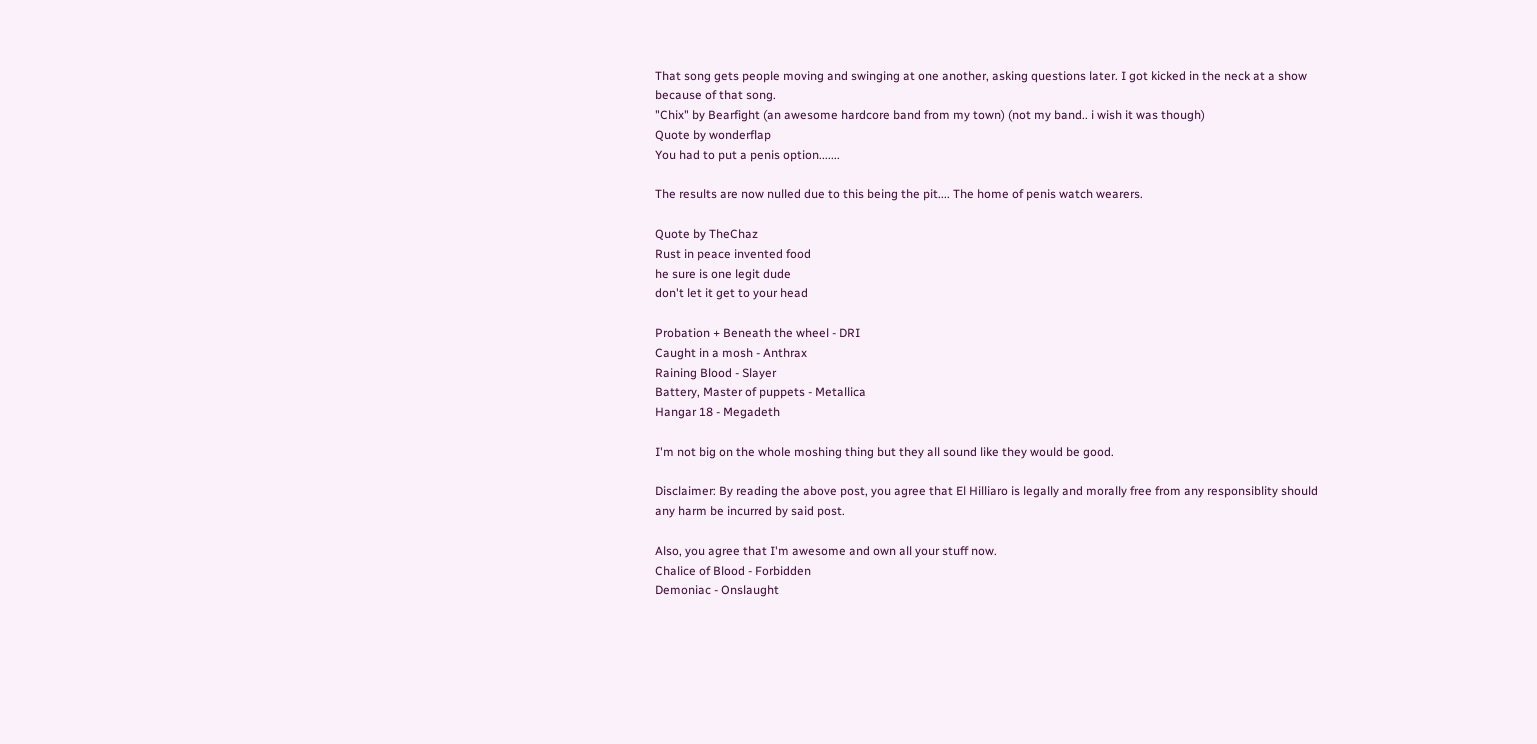That song gets people moving and swinging at one another, asking questions later. I got kicked in the neck at a show because of that song.
"Chix" by Bearfight (an awesome hardcore band from my town) (not my band.. i wish it was though)
Quote by wonderflap
You had to put a penis option.......

The results are now nulled due to this being the pit.... The home of penis watch wearers.

Quote by TheChaz
Rust in peace invented food
he sure is one legit dude
don't let it get to your head

Probation + Beneath the wheel - DRI
Caught in a mosh - Anthrax
Raining Blood - Slayer
Battery, Master of puppets - Metallica
Hangar 18 - Megadeth

I'm not big on the whole moshing thing but they all sound like they would be good.

Disclaimer: By reading the above post, you agree that El Hilliaro is legally and morally free from any responsiblity should any harm be incurred by said post.

Also, you agree that I'm awesome and own all your stuff now.
Chalice of Blood - Forbidden
Demoniac - Onslaught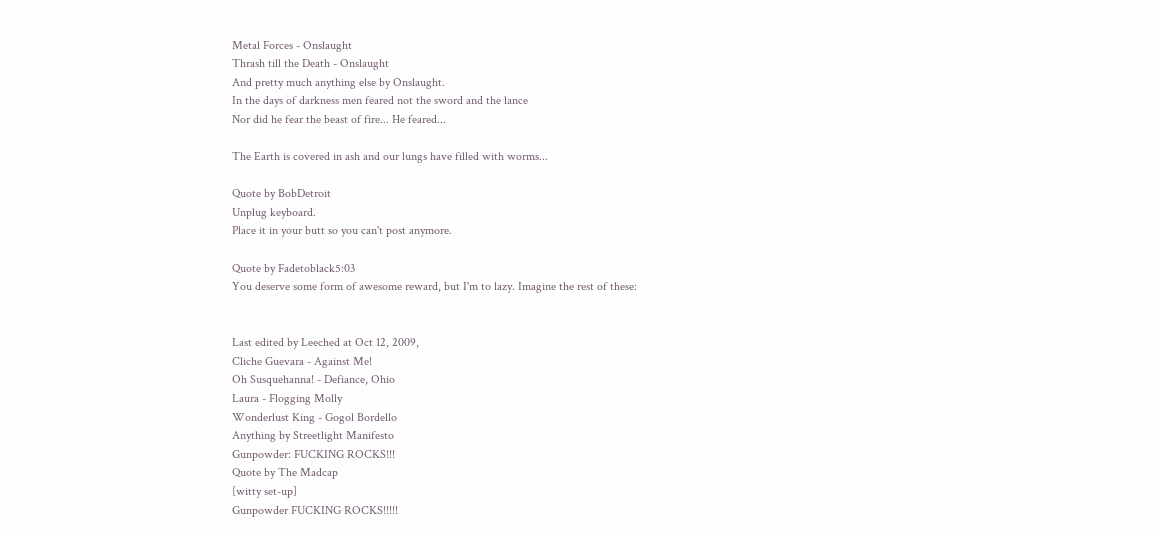Metal Forces - Onslaught
Thrash till the Death - Onslaught
And pretty much anything else by Onslaught.
In the days of darkness men feared not the sword and the lance
Nor did he fear the beast of fire... He feared...

The Earth is covered in ash and our lungs have filled with worms...

Quote by BobDetroit
Unplug keyboard.
Place it in your butt so you can't post anymore.

Quote by Fadetoblack5:03
You deserve some form of awesome reward, but I'm to lazy. Imagine the rest of these:


Last edited by Leeched at Oct 12, 2009,
Cliche Guevara - Against Me!
Oh Susquehanna! - Defiance, Ohio
Laura - Flogging Molly
Wonderlust King - Gogol Bordello
Anything by Streetlight Manifesto
Gunpowder: FUCKING ROCKS!!!
Quote by The Madcap
[witty set-up]
Gunpowder FUCKING ROCKS!!!!!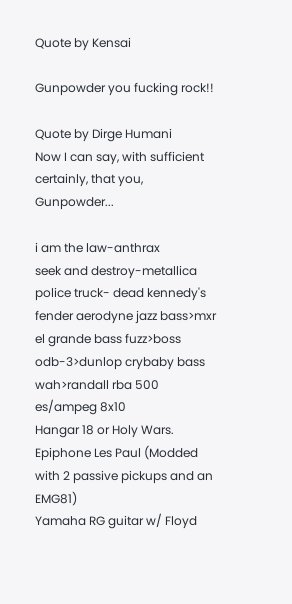Quote by Kensai

Gunpowder you fucking rock!!

Quote by Dirge Humani
Now I can say, with sufficient certainly, that you, Gunpowder...

i am the law-anthrax
seek and destroy-metallica
police truck- dead kennedy's
fender aerodyne jazz bass>mxr el grande bass fuzz>boss odb-3>dunlop crybaby bass wah>randall rba 500 es/ampeg 8x10
Hangar 18 or Holy Wars.
Epiphone Les Paul (Modded with 2 passive pickups and an EMG81)
Yamaha RG guitar w/ Floyd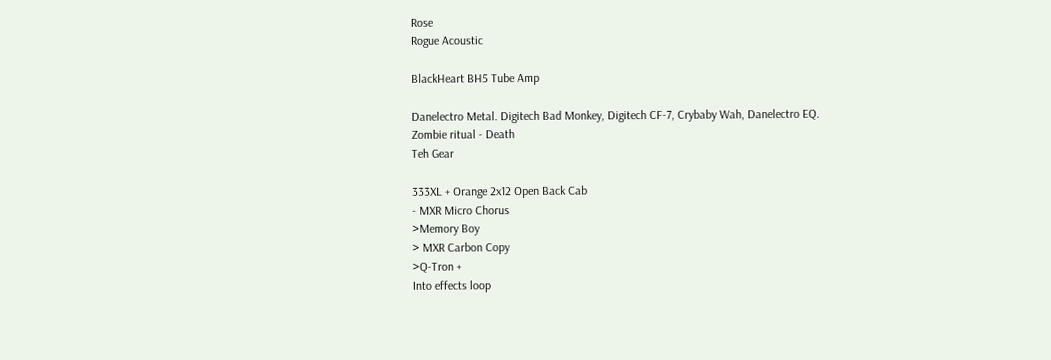Rose
Rogue Acoustic

BlackHeart BH5 Tube Amp

Danelectro Metal. Digitech Bad Monkey, Digitech CF-7, Crybaby Wah, Danelectro EQ.
Zombie ritual - Death
Teh Gear

333XL + Orange 2x12 Open Back Cab
- MXR Micro Chorus
>Memory Boy
> MXR Carbon Copy
>Q-Tron +
Into effects loop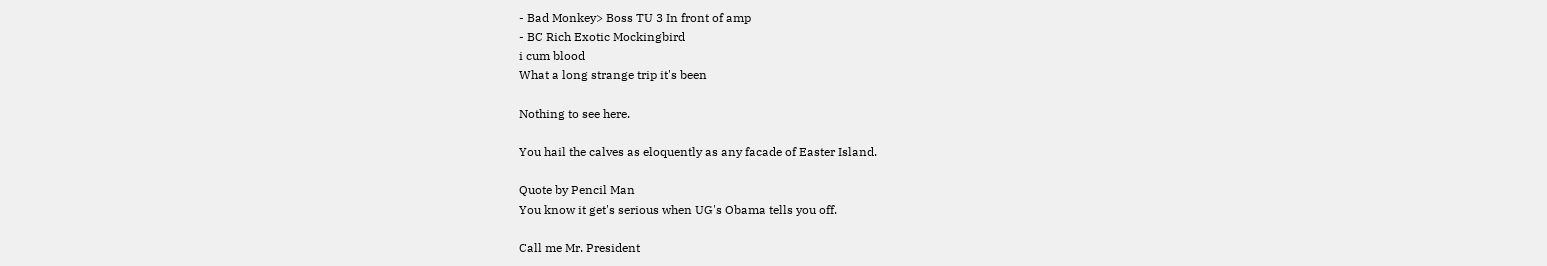- Bad Monkey> Boss TU 3 In front of amp
- BC Rich Exotic Mockingbird
i cum blood
What a long strange trip it's been

Nothing to see here.

You hail the calves as eloquently as any facade of Easter Island.

Quote by Pencil Man
You know it get's serious when UG's Obama tells you off.

Call me Mr. President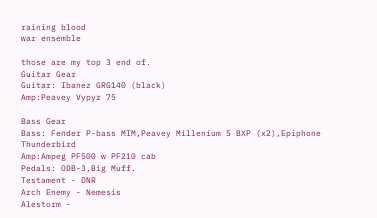raining blood
war ensemble

those are my top 3 end of.
Guitar Gear
Guitar: Ibanez GRG140 (black)
Amp:Peavey Vypyr 75

Bass Gear
Bass: Fender P-bass MIM,Peavey Millenium 5 BXP (x2),Epiphone Thunderbird
Amp:Ampeg PF500 w PF210 cab
Pedals: ODB-3,Big Muff.
Testament - DNR
Arch Enemy - Nemesis
Alestorm -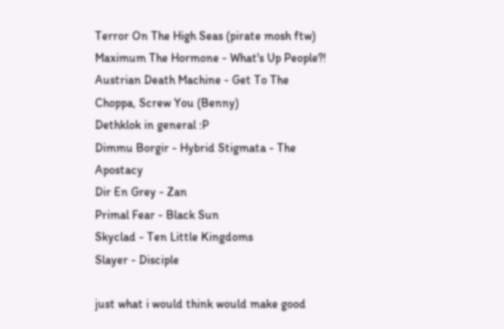Terror On The High Seas (pirate mosh ftw)
Maximum The Hormone - What's Up People?!
Austrian Death Machine - Get To The Choppa, Screw You (Benny)
Dethklok in general :P
Dimmu Borgir - Hybrid Stigmata - The Apostacy
Dir En Grey - Zan
Primal Fear - Black Sun
Skyclad - Ten Little Kingdoms
Slayer - Disciple

just what i would think would make good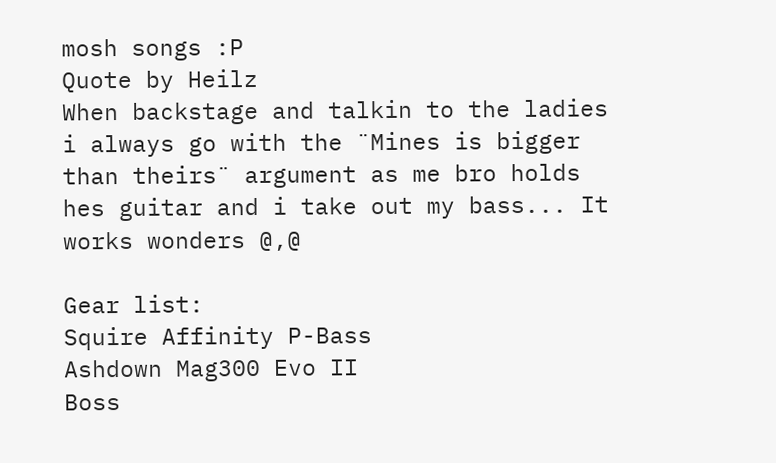mosh songs :P
Quote by Heilz
When backstage and talkin to the ladies i always go with the ¨Mines is bigger than theirs¨ argument as me bro holds hes guitar and i take out my bass... It works wonders @,@

Gear list:
Squire Affinity P-Bass
Ashdown Mag300 Evo II
Boss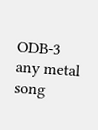ODB-3
any metal song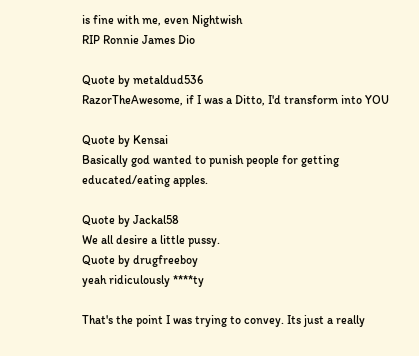is fine with me, even Nightwish
RIP Ronnie James Dio

Quote by metaldud536
RazorTheAwesome, if I was a Ditto, I'd transform into YOU

Quote by Kensai
Basically god wanted to punish people for getting educated/eating apples.

Quote by Jackal58
We all desire a little pussy.
Quote by drugfreeboy
yeah ridiculously ****ty

That's the point I was trying to convey. Its just a really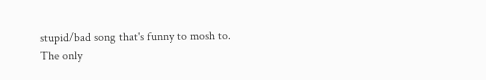stupid/bad song that's funny to mosh to.
The only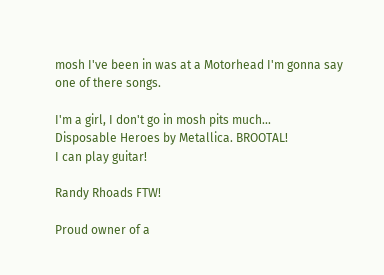mosh I've been in was at a Motorhead I'm gonna say one of there songs.

I'm a girl, I don't go in mosh pits much...
Disposable Heroes by Metallica. BROOTAL!
I can play guitar!

Randy Rhoads FTW!

Proud owner of a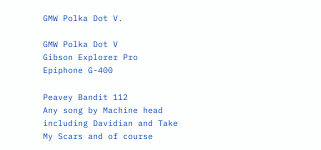GMW Polka Dot V.

GMW Polka Dot V
Gibson Explorer Pro
Epiphone G-400

Peavey Bandit 112
Any song by Machine head including Davidian and Take My Scars and of course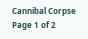Cannibal Corpse
Page 1 of 2